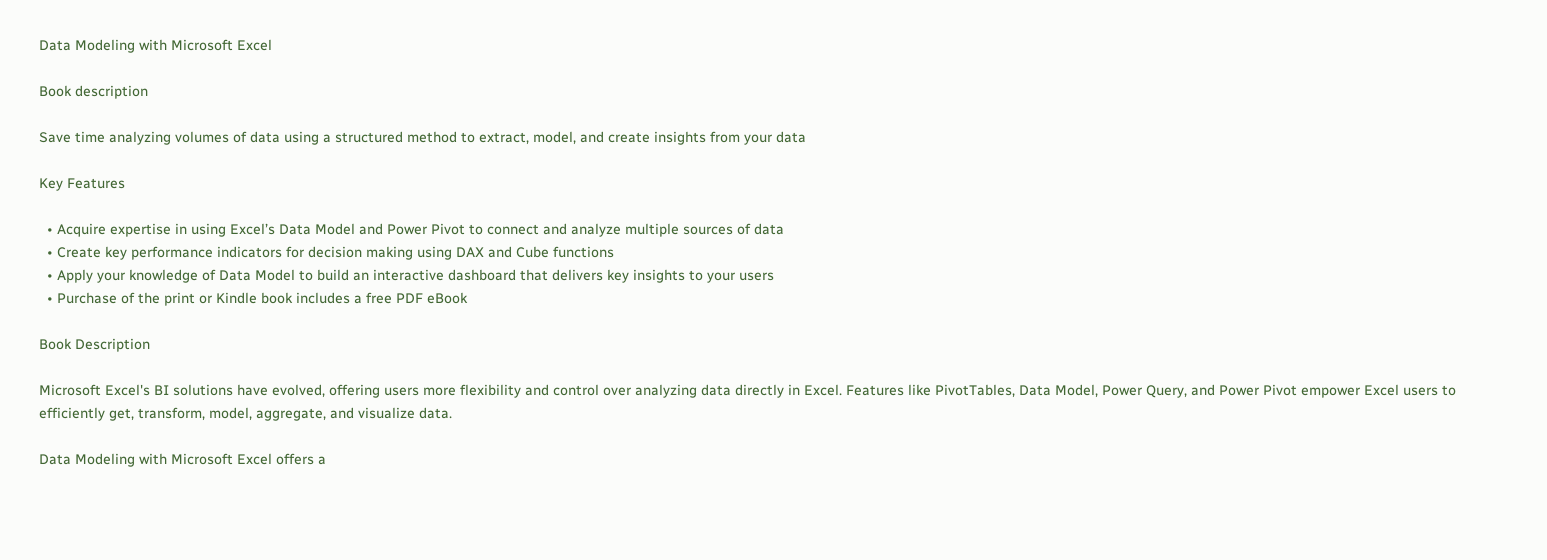Data Modeling with Microsoft Excel

Book description

Save time analyzing volumes of data using a structured method to extract, model, and create insights from your data

Key Features

  • Acquire expertise in using Excel’s Data Model and Power Pivot to connect and analyze multiple sources of data
  • Create key performance indicators for decision making using DAX and Cube functions
  • Apply your knowledge of Data Model to build an interactive dashboard that delivers key insights to your users
  • Purchase of the print or Kindle book includes a free PDF eBook

Book Description

Microsoft Excel's BI solutions have evolved, offering users more flexibility and control over analyzing data directly in Excel. Features like PivotTables, Data Model, Power Query, and Power Pivot empower Excel users to efficiently get, transform, model, aggregate, and visualize data.

Data Modeling with Microsoft Excel offers a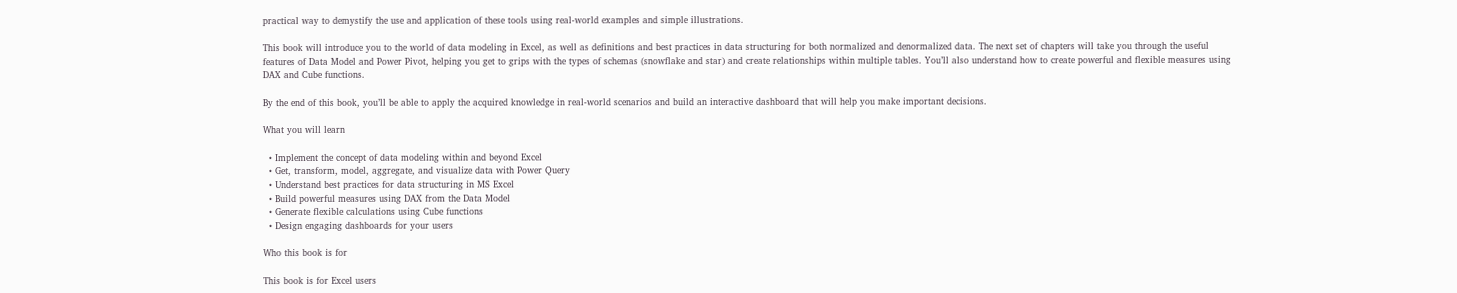practical way to demystify the use and application of these tools using real-world examples and simple illustrations.

This book will introduce you to the world of data modeling in Excel, as well as definitions and best practices in data structuring for both normalized and denormalized data. The next set of chapters will take you through the useful features of Data Model and Power Pivot, helping you get to grips with the types of schemas (snowflake and star) and create relationships within multiple tables. You’ll also understand how to create powerful and flexible measures using DAX and Cube functions.

By the end of this book, you’ll be able to apply the acquired knowledge in real-world scenarios and build an interactive dashboard that will help you make important decisions.

What you will learn

  • Implement the concept of data modeling within and beyond Excel
  • Get, transform, model, aggregate, and visualize data with Power Query
  • Understand best practices for data structuring in MS Excel
  • Build powerful measures using DAX from the Data Model
  • Generate flexible calculations using Cube functions
  • Design engaging dashboards for your users

Who this book is for

This book is for Excel users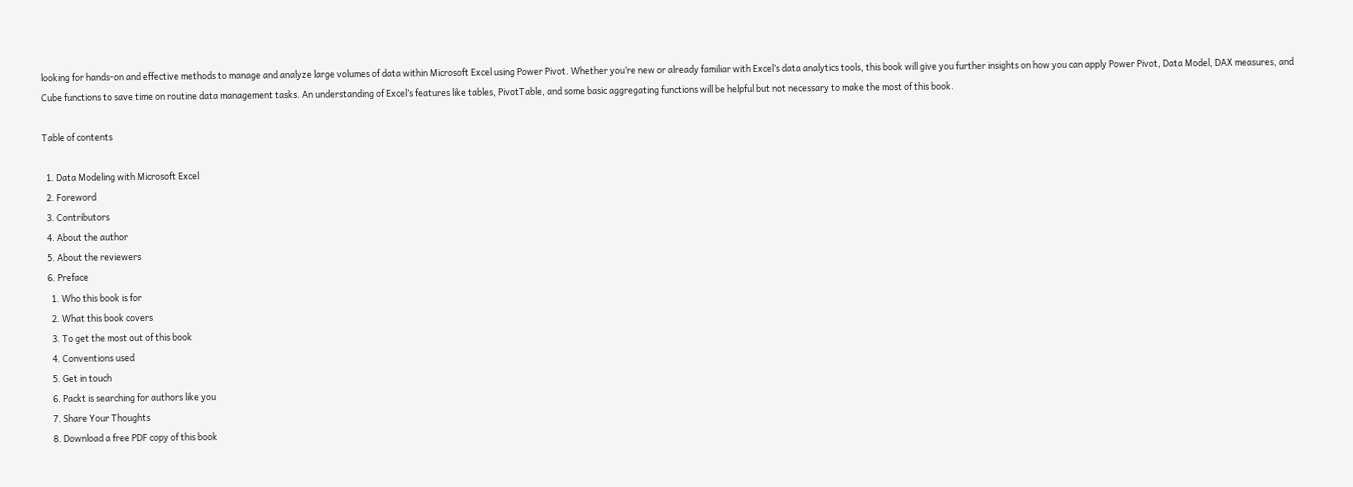looking for hands-on and effective methods to manage and analyze large volumes of data within Microsoft Excel using Power Pivot. Whether you’re new or already familiar with Excel’s data analytics tools, this book will give you further insights on how you can apply Power Pivot, Data Model, DAX measures, and Cube functions to save time on routine data management tasks. An understanding of Excel’s features like tables, PivotTable, and some basic aggregating functions will be helpful but not necessary to make the most of this book.

Table of contents

  1. Data Modeling with Microsoft Excel
  2. Foreword
  3. Contributors
  4. About the author
  5. About the reviewers
  6. Preface
    1. Who this book is for
    2. What this book covers
    3. To get the most out of this book
    4. Conventions used
    5. Get in touch
    6. Packt is searching for authors like you
    7. Share Your Thoughts
    8. Download a free PDF copy of this book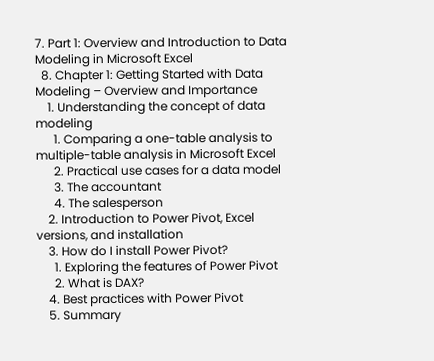7. Part 1: Overview and Introduction to Data Modeling in Microsoft Excel
  8. Chapter 1: Getting Started with Data Modeling – Overview and Importance
    1. Understanding the concept of data modeling
      1. Comparing a one-table analysis to multiple-table analysis in Microsoft Excel
      2. Practical use cases for a data model
      3. The accountant
      4. The salesperson
    2. Introduction to Power Pivot, Excel versions, and installation
    3. How do I install Power Pivot?
      1. Exploring the features of Power Pivot
      2. What is DAX?
    4. Best practices with Power Pivot
    5. Summary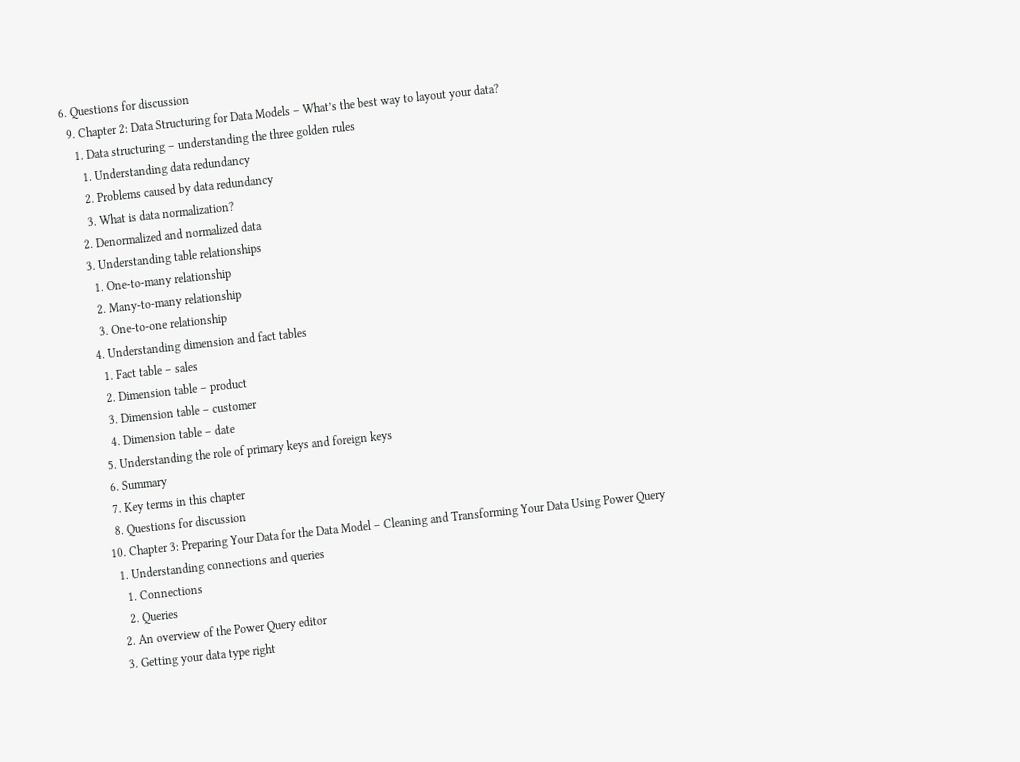6. Questions for discussion
  9. Chapter 2: Data Structuring for Data Models – What’s the best way to layout your data?
    1. Data structuring – understanding the three golden rules
      1. Understanding data redundancy
      2. Problems caused by data redundancy
      3. What is data normalization?
    2. Denormalized and normalized data
    3. Understanding table relationships
      1. One-to-many relationship
      2. Many-to-many relationship
      3. One-to-one relationship
    4. Understanding dimension and fact tables
      1. Fact table – sales
      2. Dimension table – product
      3. Dimension table – customer
      4. Dimension table – date
    5. Understanding the role of primary keys and foreign keys
    6. Summary
    7. Key terms in this chapter
    8. Questions for discussion
  10. Chapter 3: Preparing Your Data for the Data Model – Cleaning and Transforming Your Data Using Power Query
    1. Understanding connections and queries
      1. Connections
      2. Queries
    2. An overview of the Power Query editor
    3. Getting your data type right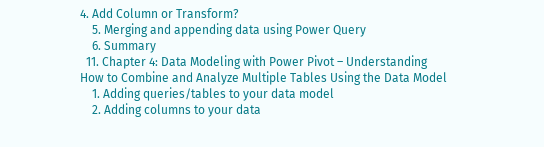4. Add Column or Transform?
    5. Merging and appending data using Power Query
    6. Summary
  11. Chapter 4: Data Modeling with Power Pivot – Understanding How to Combine and Analyze Multiple Tables Using the Data Model
    1. Adding queries/tables to your data model
    2. Adding columns to your data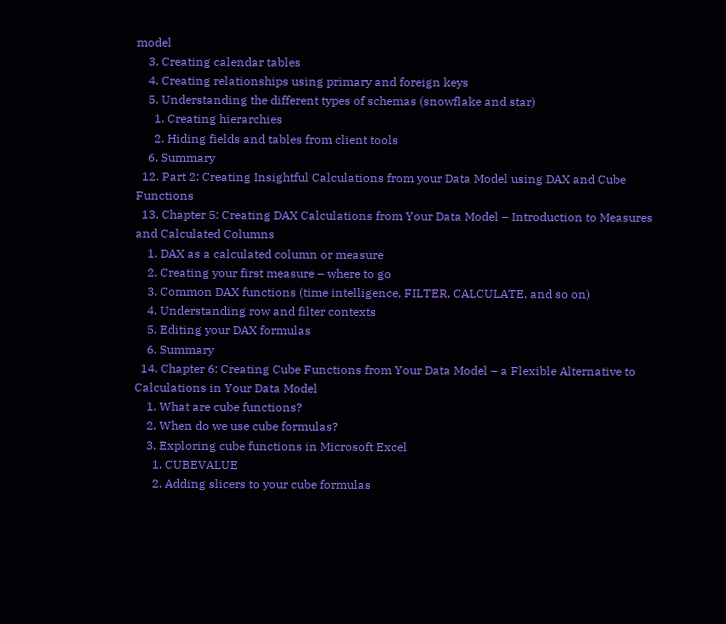model
    3. Creating calendar tables
    4. Creating relationships using primary and foreign keys
    5. Understanding the different types of schemas (snowflake and star)
      1. Creating hierarchies
      2. Hiding fields and tables from client tools
    6. Summary
  12. Part 2: Creating Insightful Calculations from your Data Model using DAX and Cube Functions
  13. Chapter 5: Creating DAX Calculations from Your Data Model – Introduction to Measures and Calculated Columns
    1. DAX as a calculated column or measure
    2. Creating your first measure – where to go
    3. Common DAX functions (time intelligence, FILTER, CALCULATE, and so on)
    4. Understanding row and filter contexts
    5. Editing your DAX formulas
    6. Summary
  14. Chapter 6: Creating Cube Functions from Your Data Model – a Flexible Alternative to Calculations in Your Data Model
    1. What are cube functions?
    2. When do we use cube formulas?
    3. Exploring cube functions in Microsoft Excel
      1. CUBEVALUE
      2. Adding slicers to your cube formulas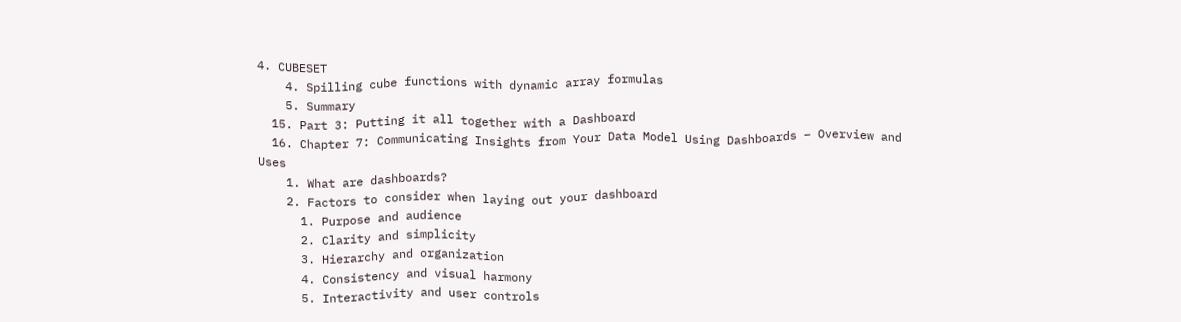4. CUBESET
    4. Spilling cube functions with dynamic array formulas
    5. Summary
  15. Part 3: Putting it all together with a Dashboard
  16. Chapter 7: Communicating Insights from Your Data Model Using Dashboards – Overview and Uses
    1. What are dashboards?
    2. Factors to consider when laying out your dashboard
      1. Purpose and audience
      2. Clarity and simplicity
      3. Hierarchy and organization
      4. Consistency and visual harmony
      5. Interactivity and user controls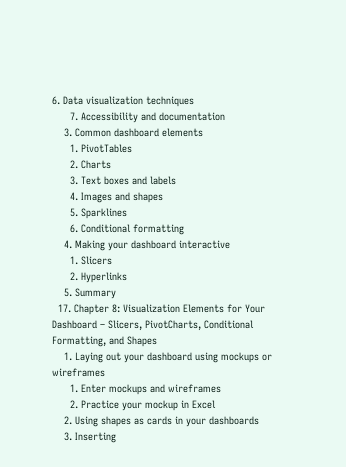6. Data visualization techniques
      7. Accessibility and documentation
    3. Common dashboard elements
      1. PivotTables
      2. Charts
      3. Text boxes and labels
      4. Images and shapes
      5. Sparklines
      6. Conditional formatting
    4. Making your dashboard interactive
      1. Slicers
      2. Hyperlinks
    5. Summary
  17. Chapter 8: Visualization Elements for Your Dashboard – Slicers, PivotCharts, Conditional Formatting, and Shapes
    1. Laying out your dashboard using mockups or wireframes
      1. Enter mockups and wireframes
      2. Practice your mockup in Excel
    2. Using shapes as cards in your dashboards
    3. Inserting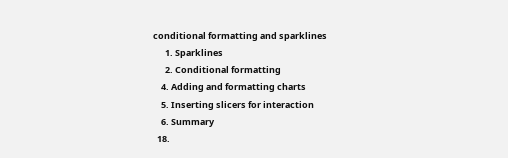conditional formatting and sparklines
      1. Sparklines
      2. Conditional formatting
    4. Adding and formatting charts
    5. Inserting slicers for interaction
    6. Summary
  18.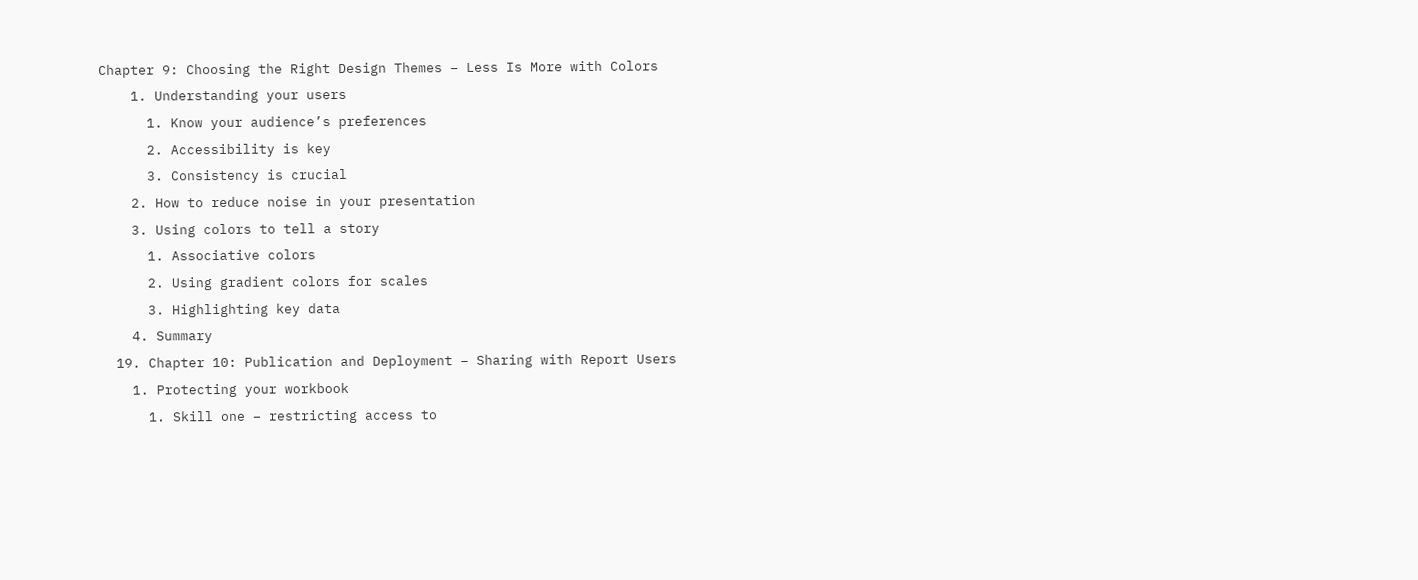Chapter 9: Choosing the Right Design Themes – Less Is More with Colors
    1. Understanding your users
      1. Know your audience’s preferences
      2. Accessibility is key
      3. Consistency is crucial
    2. How to reduce noise in your presentation
    3. Using colors to tell a story
      1. Associative colors
      2. Using gradient colors for scales
      3. Highlighting key data
    4. Summary
  19. Chapter 10: Publication and Deployment – Sharing with Report Users
    1. Protecting your workbook
      1. Skill one – restricting access to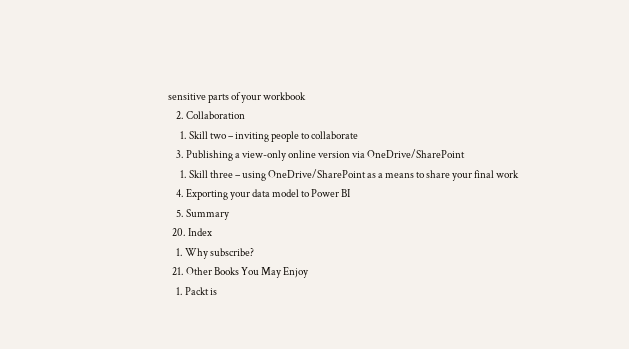sensitive parts of your workbook
    2. Collaboration
      1. Skill two – inviting people to collaborate
    3. Publishing a view-only online version via OneDrive/SharePoint
      1. Skill three – using OneDrive/SharePoint as a means to share your final work
    4. Exporting your data model to Power BI
    5. Summary
  20. Index
    1. Why subscribe?
  21. Other Books You May Enjoy
    1. Packt is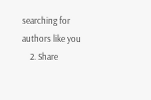searching for authors like you
    2. Share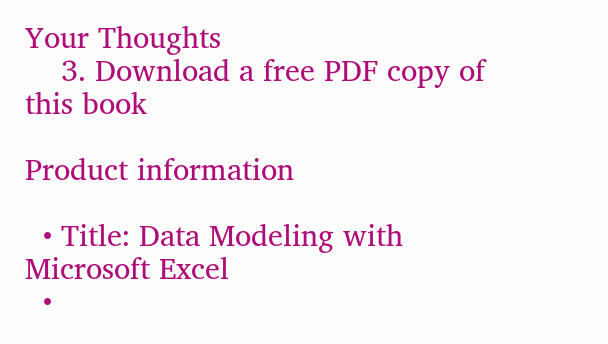Your Thoughts
    3. Download a free PDF copy of this book

Product information

  • Title: Data Modeling with Microsoft Excel
  •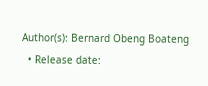Author(s): Bernard Obeng Boateng
  • Release date: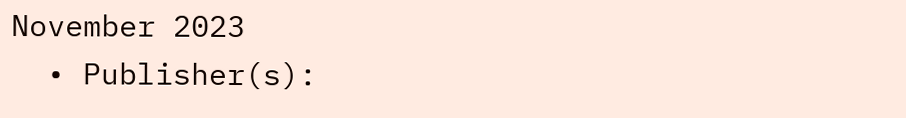November 2023
  • Publisher(s):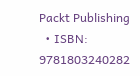Packt Publishing
  • ISBN: 9781803240282